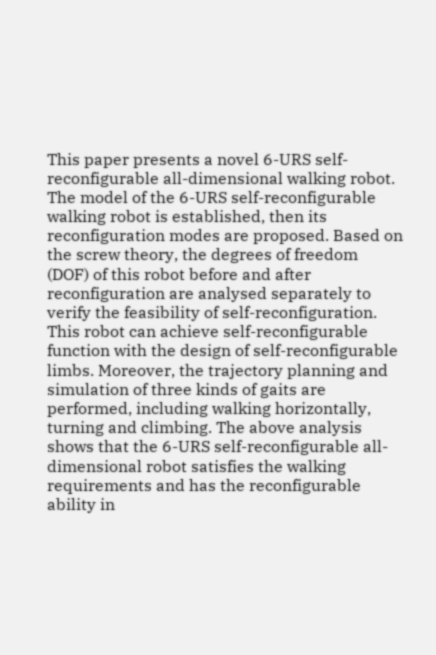This paper presents a novel 6-URS self-reconfigurable all-dimensional walking robot. The model of the 6-URS self-reconfigurable walking robot is established, then its reconfiguration modes are proposed. Based on the screw theory, the degrees of freedom (DOF) of this robot before and after reconfiguration are analysed separately to verify the feasibility of self-reconfiguration. This robot can achieve self-reconfigurable function with the design of self-reconfigurable limbs. Moreover, the trajectory planning and simulation of three kinds of gaits are performed, including walking horizontally, turning and climbing. The above analysis shows that the 6-URS self-reconfigurable all-dimensional robot satisfies the walking requirements and has the reconfigurable ability in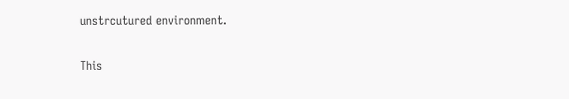unstrcutured environment.

This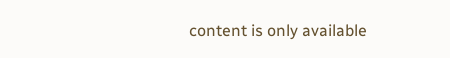content is only available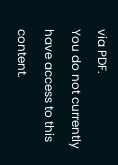via PDF.
You do not currently have access to this content.